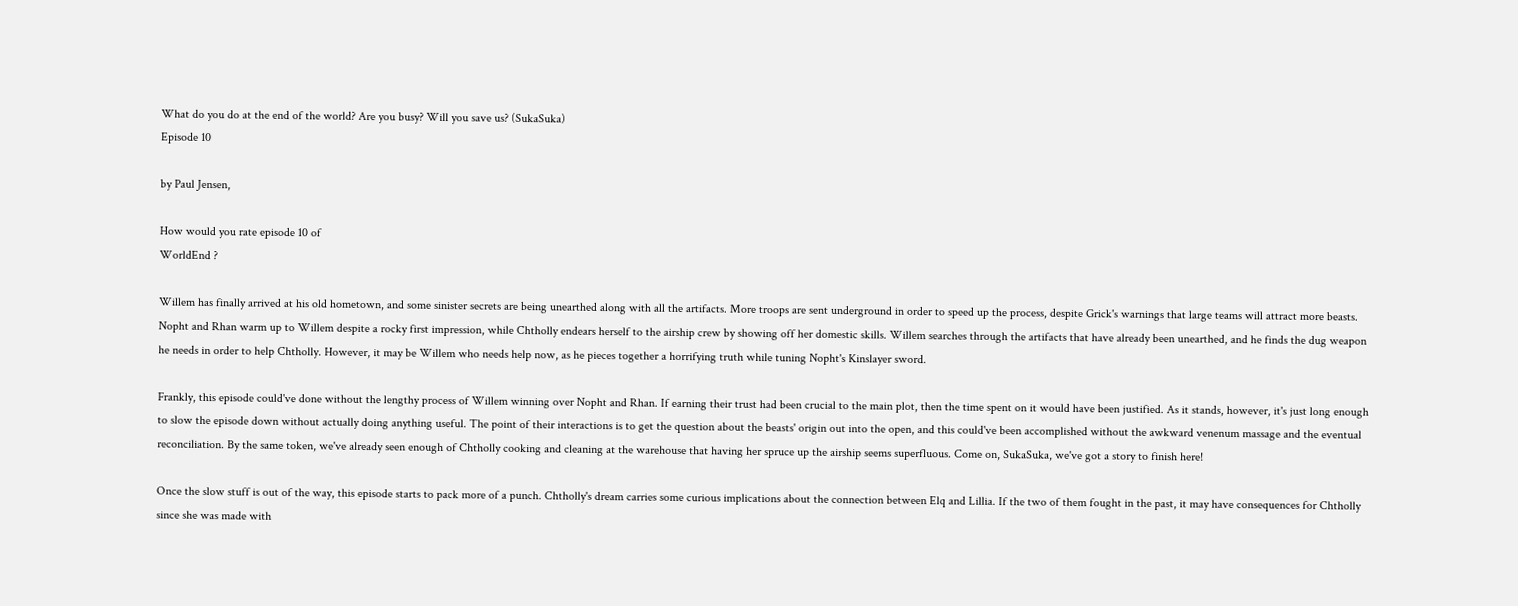What do you do at the end of the world? Are you busy? Will you save us? (SukaSuka)
Episode 10

by Paul Jensen,

How would you rate episode 10 of
WorldEnd ?

Willem has finally arrived at his old hometown, and some sinister secrets are being unearthed along with all the artifacts. More troops are sent underground in order to speed up the process, despite Grick's warnings that large teams will attract more beasts. Nopht and Rhan warm up to Willem despite a rocky first impression, while Chtholly endears herself to the airship crew by showing off her domestic skills. Willem searches through the artifacts that have already been unearthed, and he finds the dug weapon he needs in order to help Chtholly. However, it may be Willem who needs help now, as he pieces together a horrifying truth while tuning Nopht's Kinslayer sword.

Frankly, this episode could've done without the lengthy process of Willem winning over Nopht and Rhan. If earning their trust had been crucial to the main plot, then the time spent on it would have been justified. As it stands, however, it's just long enough to slow the episode down without actually doing anything useful. The point of their interactions is to get the question about the beasts' origin out into the open, and this could've been accomplished without the awkward venenum massage and the eventual reconciliation. By the same token, we've already seen enough of Chtholly cooking and cleaning at the warehouse that having her spruce up the airship seems superfluous. Come on, SukaSuka, we've got a story to finish here!

Once the slow stuff is out of the way, this episode starts to pack more of a punch. Chtholly's dream carries some curious implications about the connection between Elq and Lillia. If the two of them fought in the past, it may have consequences for Chtholly since she was made with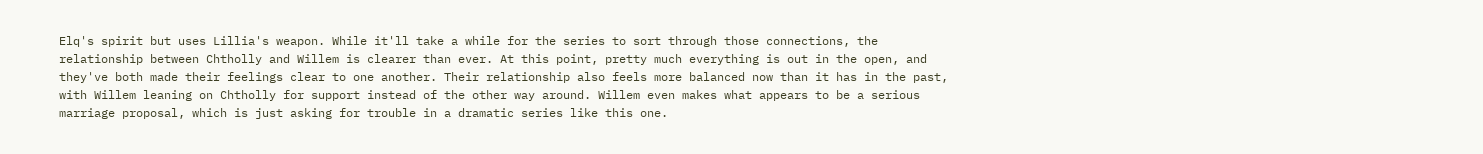Elq's spirit but uses Lillia's weapon. While it'll take a while for the series to sort through those connections, the relationship between Chtholly and Willem is clearer than ever. At this point, pretty much everything is out in the open, and they've both made their feelings clear to one another. Their relationship also feels more balanced now than it has in the past, with Willem leaning on Chtholly for support instead of the other way around. Willem even makes what appears to be a serious marriage proposal, which is just asking for trouble in a dramatic series like this one.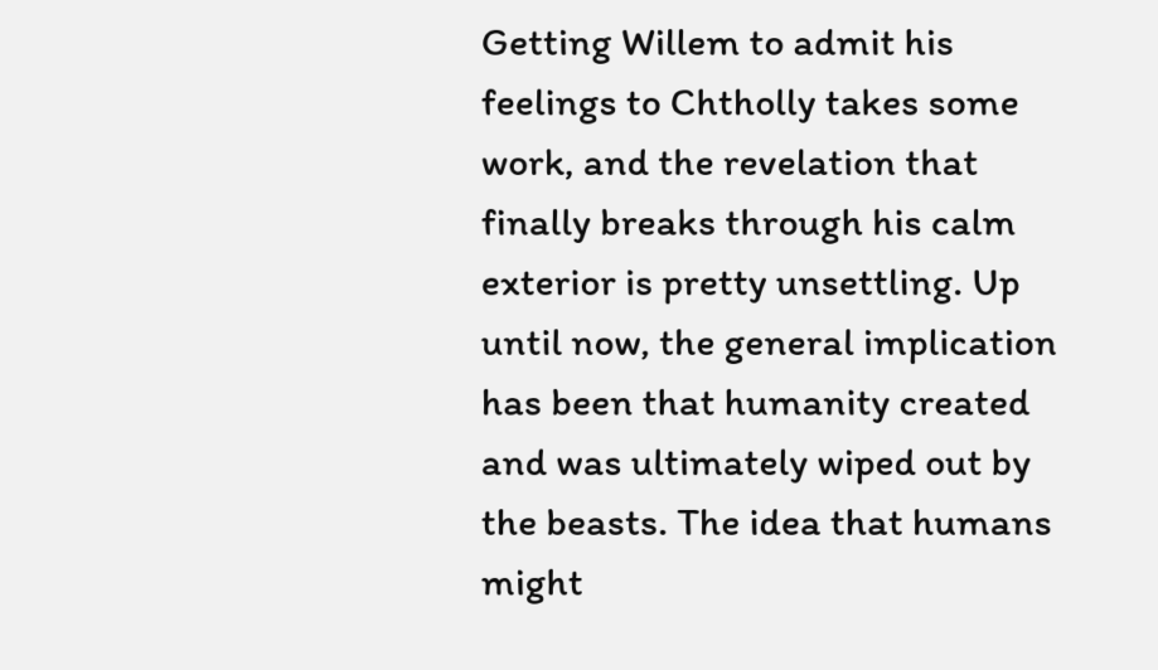Getting Willem to admit his feelings to Chtholly takes some work, and the revelation that finally breaks through his calm exterior is pretty unsettling. Up until now, the general implication has been that humanity created and was ultimately wiped out by the beasts. The idea that humans might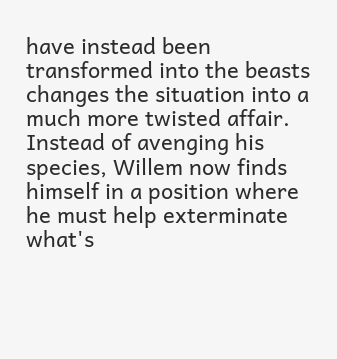have instead been transformed into the beasts changes the situation into a much more twisted affair. Instead of avenging his species, Willem now finds himself in a position where he must help exterminate what's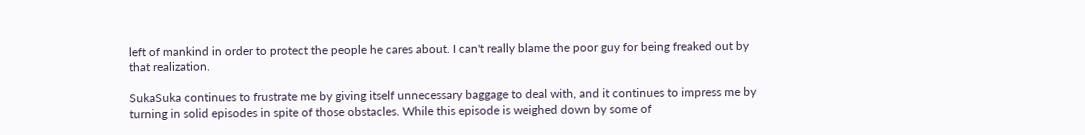left of mankind in order to protect the people he cares about. I can't really blame the poor guy for being freaked out by that realization.

SukaSuka continues to frustrate me by giving itself unnecessary baggage to deal with, and it continues to impress me by turning in solid episodes in spite of those obstacles. While this episode is weighed down by some of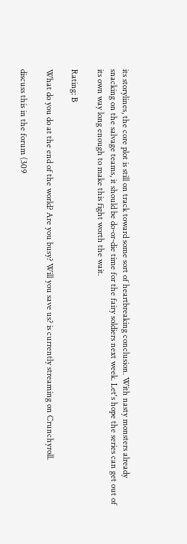its storylines, the core plot is still on track toward some sort of heartbreaking conclusion. With nasty monsters already snacking on the salvage teams, it should be do-or-die time for the fairy soldiers next week. Let's hope the series can get out of its own way long enough to make this fight worth the wait.

Rating: B

What do you do at the end of the world? Are you busy? Will you save us? is currently streaming on Crunchyroll.

discuss this in the forum (309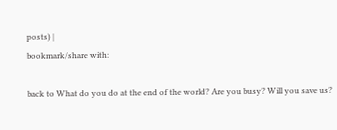posts) |
bookmark/share with:

back to What do you do at the end of the world? Are you busy? Will you save us?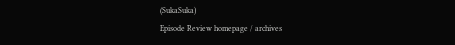(SukaSuka)
Episode Review homepage / archives